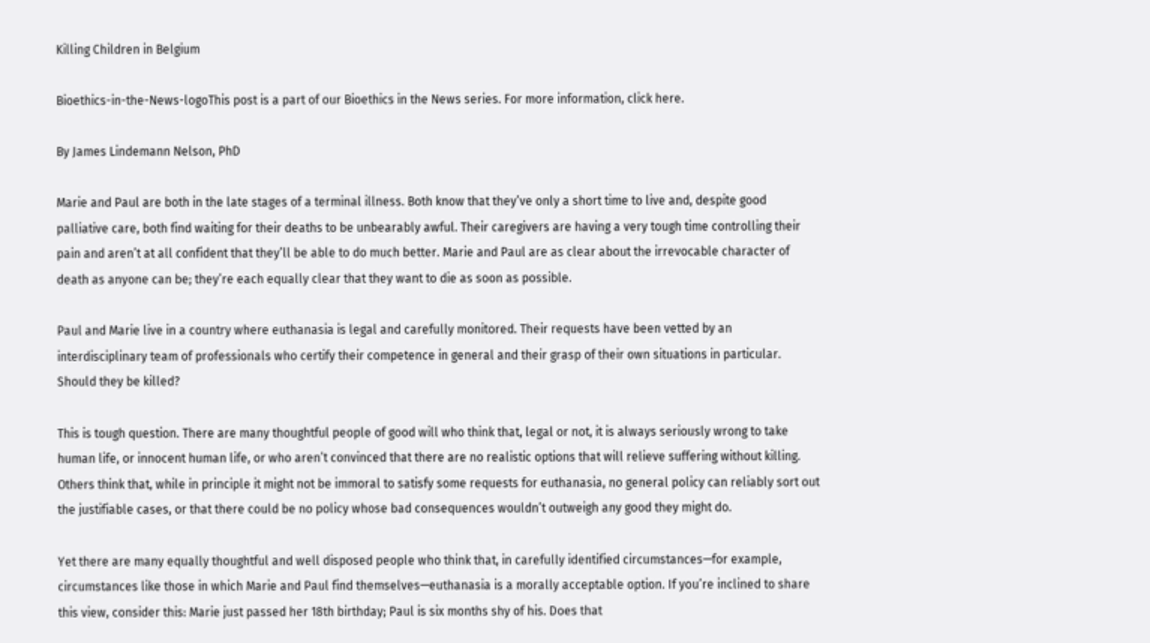Killing Children in Belgium

Bioethics-in-the-News-logoThis post is a part of our Bioethics in the News series. For more information, click here.

By James Lindemann Nelson, PhD

Marie and Paul are both in the late stages of a terminal illness. Both know that they’ve only a short time to live and, despite good palliative care, both find waiting for their deaths to be unbearably awful. Their caregivers are having a very tough time controlling their pain and aren’t at all confident that they’ll be able to do much better. Marie and Paul are as clear about the irrevocable character of death as anyone can be; they’re each equally clear that they want to die as soon as possible.

Paul and Marie live in a country where euthanasia is legal and carefully monitored. Their requests have been vetted by an interdisciplinary team of professionals who certify their competence in general and their grasp of their own situations in particular. Should they be killed?

This is tough question. There are many thoughtful people of good will who think that, legal or not, it is always seriously wrong to take human life, or innocent human life, or who aren’t convinced that there are no realistic options that will relieve suffering without killing. Others think that, while in principle it might not be immoral to satisfy some requests for euthanasia, no general policy can reliably sort out the justifiable cases, or that there could be no policy whose bad consequences wouldn’t outweigh any good they might do.

Yet there are many equally thoughtful and well disposed people who think that, in carefully identified circumstances—for example, circumstances like those in which Marie and Paul find themselves—euthanasia is a morally acceptable option. If you’re inclined to share this view, consider this: Marie just passed her 18th birthday; Paul is six months shy of his. Does that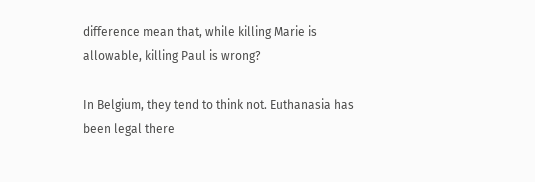difference mean that, while killing Marie is allowable, killing Paul is wrong?

In Belgium, they tend to think not. Euthanasia has been legal there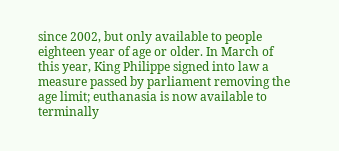since 2002, but only available to people eighteen year of age or older. In March of this year, King Philippe signed into law a measure passed by parliament removing the age limit; euthanasia is now available to terminally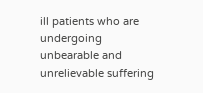ill patients who are undergoing unbearable and unrelievable suffering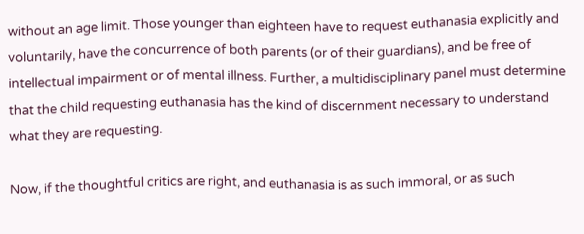without an age limit. Those younger than eighteen have to request euthanasia explicitly and voluntarily, have the concurrence of both parents (or of their guardians), and be free of intellectual impairment or of mental illness. Further, a multidisciplinary panel must determine that the child requesting euthanasia has the kind of discernment necessary to understand what they are requesting.

Now, if the thoughtful critics are right, and euthanasia is as such immoral, or as such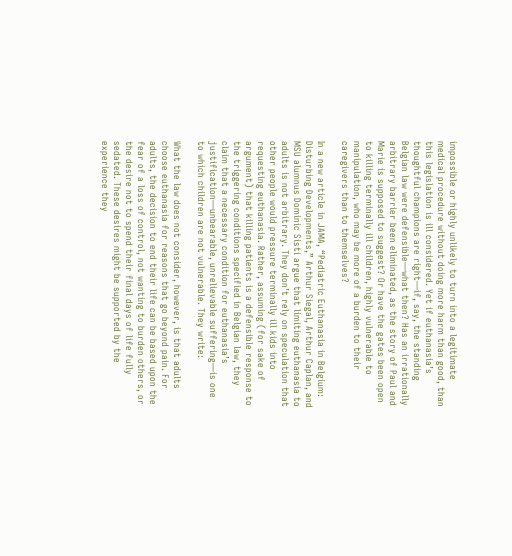impossible or highly unlikely to turn into a legitimate medical procedure without doing more harm than good, than this legislation is ill considered. Yet if euthanasia’s thoughtful champions are right—if, say, the standing Belgian law were defensible—what then? Has an irrationally arbitrary barrier been eliminated, as the story of Paul and Marie is supposed to suggest? Or have the gates been open to killing terminally ill children, highly vulnerable to manipulation, who may be more of a burden to their caregivers than to themselves?

In a new article in JAMA, “Pediatric Euthanasia in Belgium: Disturbing Developments,” Arthur Siegal, Arthur Caplan, and MSU alumnus Dominic Sisti argue that limiting euthanasia to adults is not arbitrary. They don’t rely on speculation that other people would pressure terminally ill kids into requesting euthanasia. Rather, assuming (for sake of argument) that killing patients is a defensible response to the triggering conditions specified in Belgian law, they claim that a necessary condition for euthanasia’s justification—unbearable, unrelievable suffering—is one to which children are not vulnerable. They write:

What the law does not consider, however, is that adults choose euthanasia for reasons that go beyond pain. For adults, the decision to end their life can be based upon the fear of a loss of control, not wanting to burden others, or the desire not to spend their final days of life fully sedated. These desires might be supported by the experience they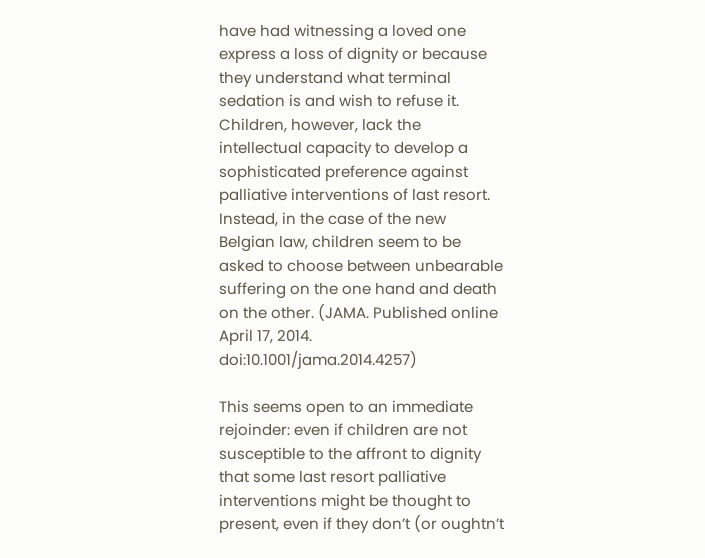have had witnessing a loved one express a loss of dignity or because they understand what terminal sedation is and wish to refuse it. Children, however, lack the intellectual capacity to develop a sophisticated preference against palliative interventions of last resort. Instead, in the case of the new Belgian law, children seem to be asked to choose between unbearable suffering on the one hand and death on the other. (JAMA. Published online April 17, 2014. doi:10.1001/jama.2014.4257)

This seems open to an immediate rejoinder: even if children are not susceptible to the affront to dignity that some last resort palliative interventions might be thought to present, even if they don’t (or oughtn’t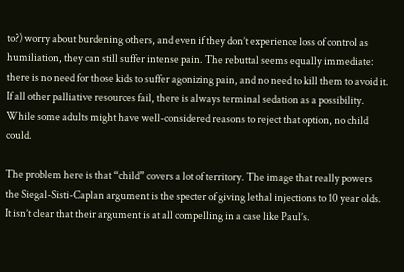to?) worry about burdening others, and even if they don’t experience loss of control as humiliation, they can still suffer intense pain. The rebuttal seems equally immediate: there is no need for those kids to suffer agonizing pain, and no need to kill them to avoid it. If all other palliative resources fail, there is always terminal sedation as a possibility. While some adults might have well-considered reasons to reject that option, no child could.

The problem here is that “child” covers a lot of territory. The image that really powers the Siegal-Sisti-Caplan argument is the specter of giving lethal injections to 10 year olds. It isn’t clear that their argument is at all compelling in a case like Paul’s.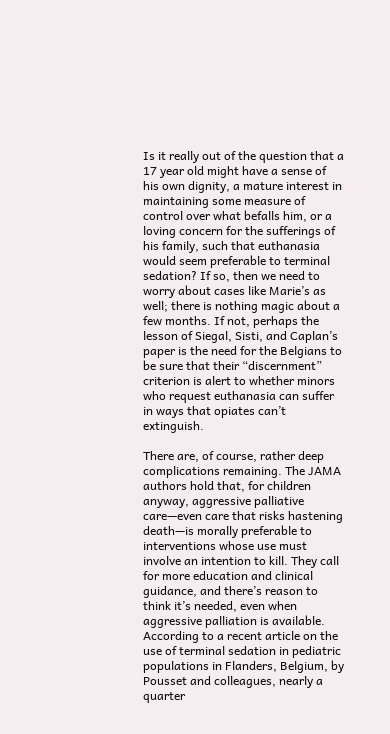Is it really out of the question that a 17 year old might have a sense of his own dignity, a mature interest in maintaining some measure of control over what befalls him, or a loving concern for the sufferings of his family, such that euthanasia would seem preferable to terminal sedation? If so, then we need to worry about cases like Marie’s as well; there is nothing magic about a few months. If not, perhaps the lesson of Siegal, Sisti, and Caplan’s paper is the need for the Belgians to be sure that their “discernment” criterion is alert to whether minors who request euthanasia can suffer in ways that opiates can’t extinguish.

There are, of course, rather deep complications remaining. The JAMA authors hold that, for children anyway, aggressive palliative care—even care that risks hastening death—is morally preferable to interventions whose use must involve an intention to kill. They call for more education and clinical guidance, and there’s reason to think it’s needed, even when aggressive palliation is available. According to a recent article on the use of terminal sedation in pediatric populations in Flanders, Belgium, by Pousset and colleagues, nearly a quarter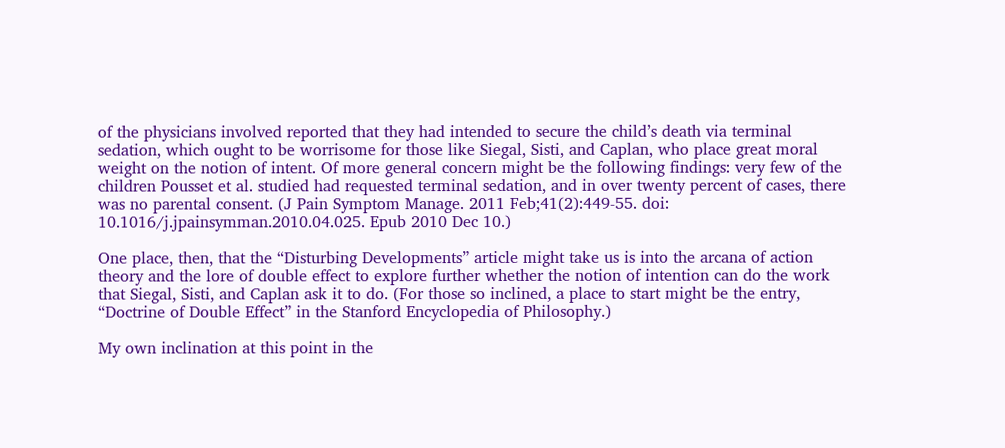of the physicians involved reported that they had intended to secure the child’s death via terminal sedation, which ought to be worrisome for those like Siegal, Sisti, and Caplan, who place great moral weight on the notion of intent. Of more general concern might be the following findings: very few of the children Pousset et al. studied had requested terminal sedation, and in over twenty percent of cases, there was no parental consent. (J Pain Symptom Manage. 2011 Feb;41(2):449-55. doi: 10.1016/j.jpainsymman.2010.04.025. Epub 2010 Dec 10.)

One place, then, that the “Disturbing Developments” article might take us is into the arcana of action theory and the lore of double effect to explore further whether the notion of intention can do the work that Siegal, Sisti, and Caplan ask it to do. (For those so inclined, a place to start might be the entry, “Doctrine of Double Effect” in the Stanford Encyclopedia of Philosophy.)

My own inclination at this point in the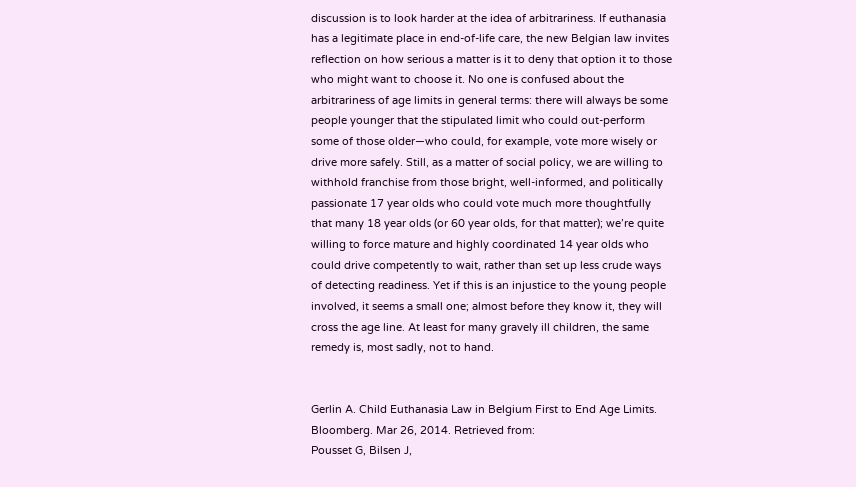discussion is to look harder at the idea of arbitrariness. If euthanasia has a legitimate place in end-of-life care, the new Belgian law invites reflection on how serious a matter is it to deny that option it to those who might want to choose it. No one is confused about the arbitrariness of age limits in general terms: there will always be some people younger that the stipulated limit who could out-perform some of those older—who could, for example, vote more wisely or drive more safely. Still, as a matter of social policy, we are willing to withhold franchise from those bright, well-informed, and politically passionate 17 year olds who could vote much more thoughtfully that many 18 year olds (or 60 year olds, for that matter); we’re quite willing to force mature and highly coordinated 14 year olds who could drive competently to wait, rather than set up less crude ways of detecting readiness. Yet if this is an injustice to the young people involved, it seems a small one; almost before they know it, they will cross the age line. At least for many gravely ill children, the same remedy is, most sadly, not to hand.


Gerlin A. Child Euthanasia Law in Belgium First to End Age Limits. Bloomberg. Mar 26, 2014. Retrieved from:
Pousset G, Bilsen J,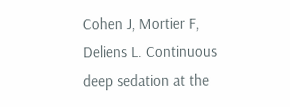Cohen J, Mortier F, Deliens L. Continuous deep sedation at the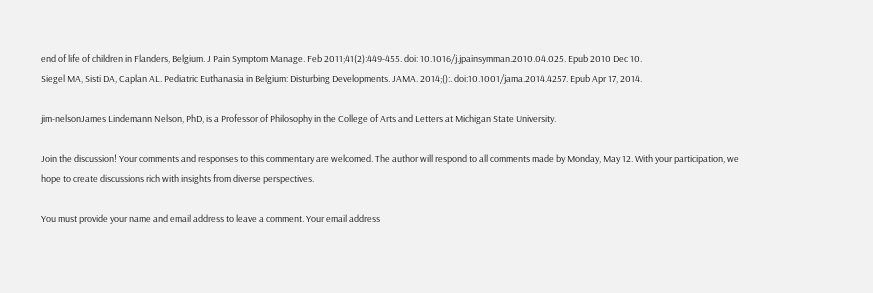end of life of children in Flanders, Belgium. J Pain Symptom Manage. Feb 2011;41(2):449-455. doi: 10.1016/j.jpainsymman.2010.04.025. Epub 2010 Dec 10.
Siegel MA, Sisti DA, Caplan AL. Pediatric Euthanasia in Belgium: Disturbing Developments. JAMA. 2014;():. doi:10.1001/jama.2014.4257. Epub Apr 17, 2014.

jim-nelsonJames Lindemann Nelson, PhD, is a Professor of Philosophy in the College of Arts and Letters at Michigan State University.

Join the discussion! Your comments and responses to this commentary are welcomed. The author will respond to all comments made by Monday, May 12. With your participation, we hope to create discussions rich with insights from diverse perspectives.

You must provide your name and email address to leave a comment. Your email address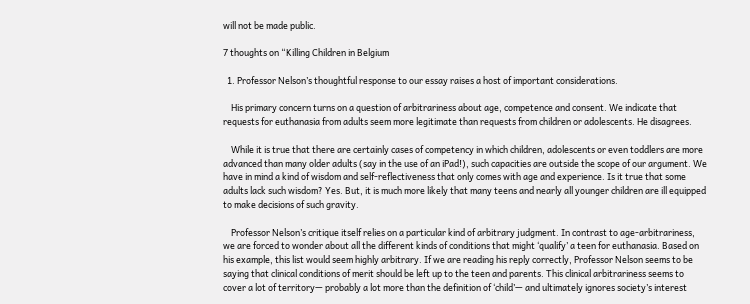will not be made public.

7 thoughts on “Killing Children in Belgium

  1. Professor Nelson’s thoughtful response to our essay raises a host of important considerations.

    His primary concern turns on a question of arbitrariness about age, competence and consent. We indicate that requests for euthanasia from adults seem more legitimate than requests from children or adolescents. He disagrees.

    While it is true that there are certainly cases of competency in which children, adolescents or even toddlers are more advanced than many older adults (say in the use of an iPad!), such capacities are outside the scope of our argument. We have in mind a kind of wisdom and self-reflectiveness that only comes with age and experience. Is it true that some adults lack such wisdom? Yes. But, it is much more likely that many teens and nearly all younger children are ill equipped to make decisions of such gravity.

    Professor Nelson’s critique itself relies on a particular kind of arbitrary judgment. In contrast to age-arbitrariness, we are forced to wonder about all the different kinds of conditions that might ‘qualify’ a teen for euthanasia. Based on his example, this list would seem highly arbitrary. If we are reading his reply correctly, Professor Nelson seems to be saying that clinical conditions of merit should be left up to the teen and parents. This clinical arbitrariness seems to cover a lot of territory— probably a lot more than the definition of ‘child’— and ultimately ignores society’s interest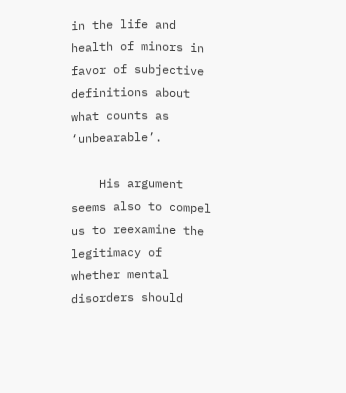in the life and health of minors in favor of subjective definitions about what counts as ‘unbearable’.

    His argument seems also to compel us to reexamine the legitimacy of whether mental disorders should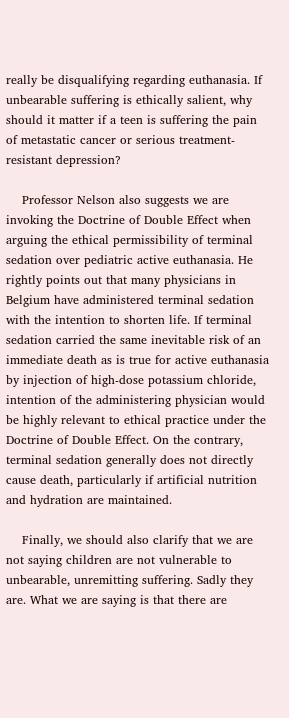really be disqualifying regarding euthanasia. If unbearable suffering is ethically salient, why should it matter if a teen is suffering the pain of metastatic cancer or serious treatment-resistant depression?

    Professor Nelson also suggests we are invoking the Doctrine of Double Effect when arguing the ethical permissibility of terminal sedation over pediatric active euthanasia. He rightly points out that many physicians in Belgium have administered terminal sedation with the intention to shorten life. If terminal sedation carried the same inevitable risk of an immediate death as is true for active euthanasia by injection of high-dose potassium chloride, intention of the administering physician would be highly relevant to ethical practice under the Doctrine of Double Effect. On the contrary, terminal sedation generally does not directly cause death, particularly if artificial nutrition and hydration are maintained.

    Finally, we should also clarify that we are not saying children are not vulnerable to unbearable, unremitting suffering. Sadly they are. What we are saying is that there are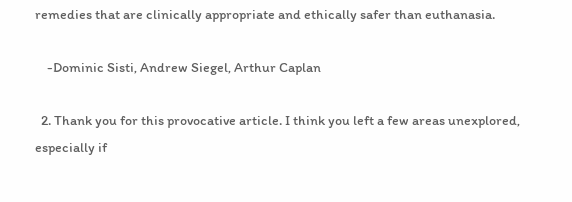remedies that are clinically appropriate and ethically safer than euthanasia.

    -Dominic Sisti, Andrew Siegel, Arthur Caplan

  2. Thank you for this provocative article. I think you left a few areas unexplored, especially if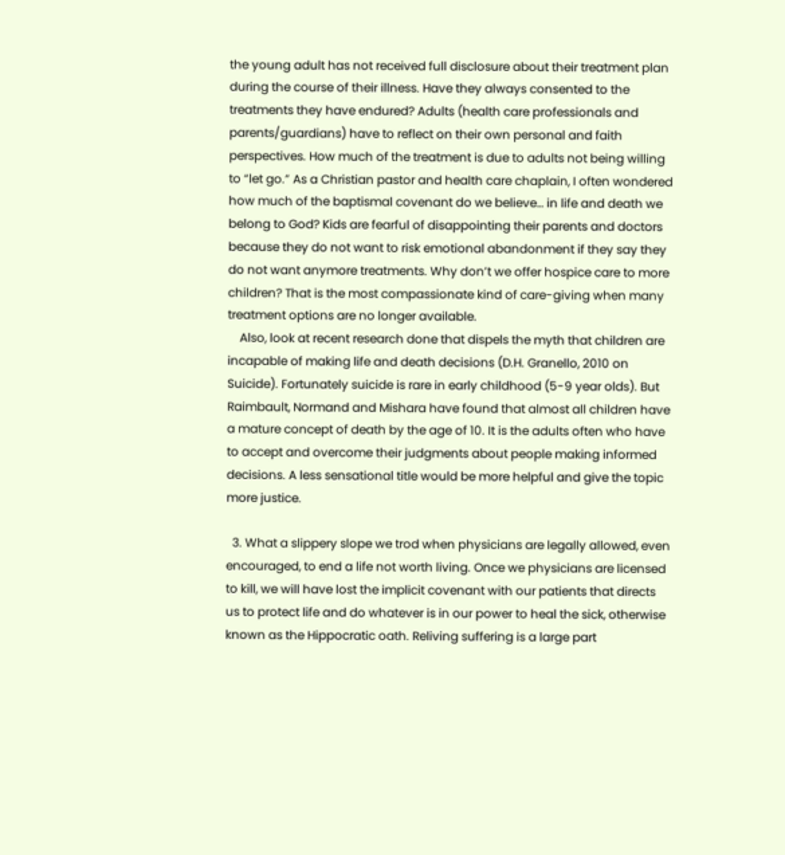the young adult has not received full disclosure about their treatment plan during the course of their illness. Have they always consented to the treatments they have endured? Adults (health care professionals and parents/guardians) have to reflect on their own personal and faith perspectives. How much of the treatment is due to adults not being willing to “let go.” As a Christian pastor and health care chaplain, I often wondered how much of the baptismal covenant do we believe… in life and death we belong to God? Kids are fearful of disappointing their parents and doctors because they do not want to risk emotional abandonment if they say they do not want anymore treatments. Why don’t we offer hospice care to more children? That is the most compassionate kind of care-giving when many treatment options are no longer available.
    Also, look at recent research done that dispels the myth that children are incapable of making life and death decisions (D.H. Granello, 2010 on Suicide). Fortunately suicide is rare in early childhood (5-9 year olds). But Raimbault, Normand and Mishara have found that almost all children have a mature concept of death by the age of 10. It is the adults often who have to accept and overcome their judgments about people making informed decisions. A less sensational title would be more helpful and give the topic more justice.

  3. What a slippery slope we trod when physicians are legally allowed, even encouraged, to end a life not worth living. Once we physicians are licensed to kill, we will have lost the implicit covenant with our patients that directs us to protect life and do whatever is in our power to heal the sick, otherwise known as the Hippocratic oath. Reliving suffering is a large part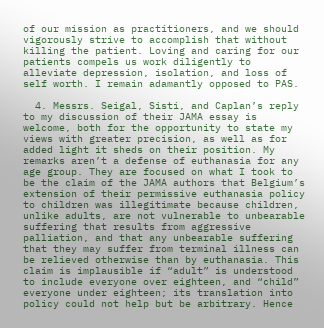of our mission as practitioners, and we should vigorously strive to accomplish that without killing the patient. Loving and caring for our patients compels us work diligently to alleviate depression, isolation, and loss of self worth. I remain adamantly opposed to PAS.

  4. Messrs. Seigal, Sisti, and Caplan’s reply to my discussion of their JAMA essay is welcome, both for the opportunity to state my views with greater precision, as well as for added light it sheds on their position. My remarks aren’t a defense of euthanasia for any age group. They are focused on what I took to be the claim of the JAMA authors that Belgium’s extension of their permissive euthanasia policy to children was illegitimate because children, unlike adults, are not vulnerable to unbearable suffering that results from aggressive palliation, and that any unbearable suffering that they may suffer from terminal illness can be relieved otherwise than by euthanasia. This claim is implausible if “adult” is understood to include everyone over eighteen, and “child” everyone under eighteen; its translation into policy could not help but be arbitrary. Hence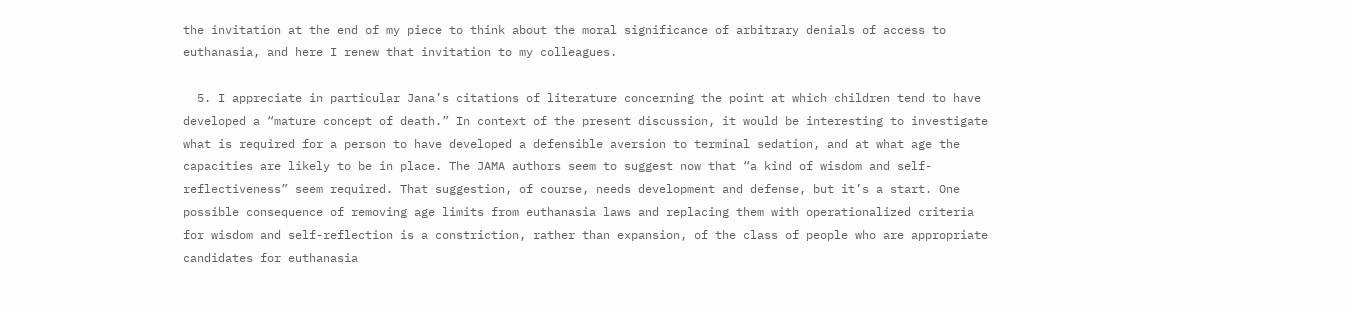the invitation at the end of my piece to think about the moral significance of arbitrary denials of access to euthanasia, and here I renew that invitation to my colleagues.

  5. I appreciate in particular Jana’s citations of literature concerning the point at which children tend to have developed a “mature concept of death.” In context of the present discussion, it would be interesting to investigate what is required for a person to have developed a defensible aversion to terminal sedation, and at what age the capacities are likely to be in place. The JAMA authors seem to suggest now that “a kind of wisdom and self-reflectiveness” seem required. That suggestion, of course, needs development and defense, but it’s a start. One possible consequence of removing age limits from euthanasia laws and replacing them with operationalized criteria for wisdom and self-reflection is a constriction, rather than expansion, of the class of people who are appropriate candidates for euthanasia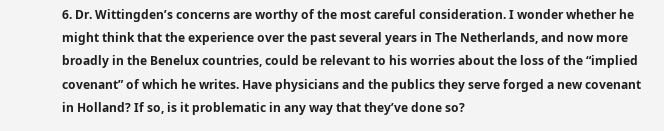6. Dr. Wittingden’s concerns are worthy of the most careful consideration. I wonder whether he might think that the experience over the past several years in The Netherlands, and now more broadly in the Benelux countries, could be relevant to his worries about the loss of the “implied covenant” of which he writes. Have physicians and the publics they serve forged a new covenant in Holland? If so, is it problematic in any way that they’ve done so?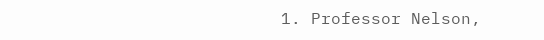1. Professor Nelson,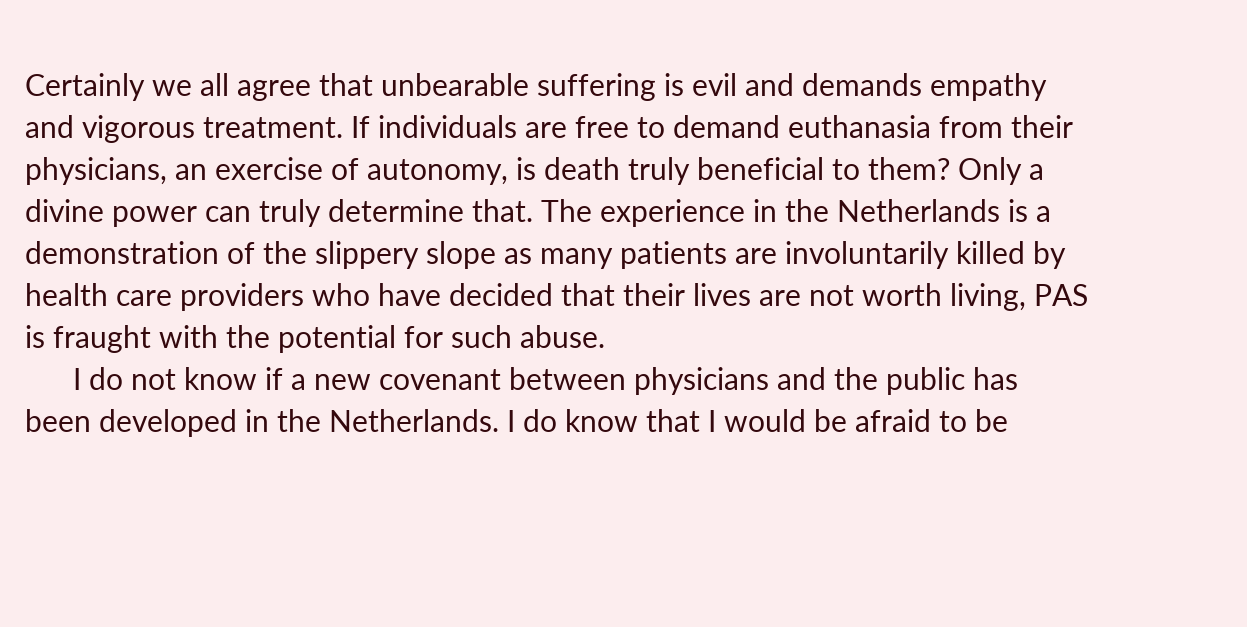Certainly we all agree that unbearable suffering is evil and demands empathy and vigorous treatment. If individuals are free to demand euthanasia from their physicians, an exercise of autonomy, is death truly beneficial to them? Only a divine power can truly determine that. The experience in the Netherlands is a demonstration of the slippery slope as many patients are involuntarily killed by health care providers who have decided that their lives are not worth living, PAS is fraught with the potential for such abuse.
      I do not know if a new covenant between physicians and the public has been developed in the Netherlands. I do know that I would be afraid to be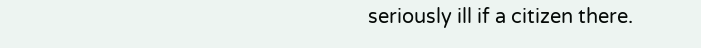seriously ill if a citizen there.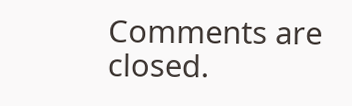Comments are closed.